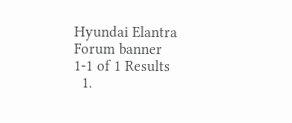Hyundai Elantra Forum banner
1-1 of 1 Results
  1.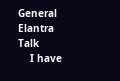General Elantra Talk
    I have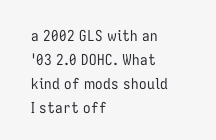a 2002 GLS with an '03 2.0 DOHC. What kind of mods should I start off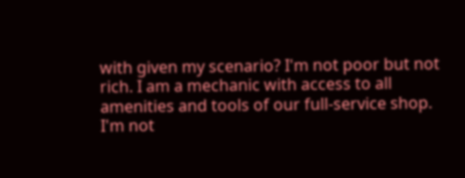with given my scenario? I'm not poor but not rich. I am a mechanic with access to all amenities and tools of our full-service shop. I'm not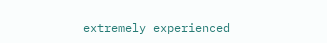extremely experienced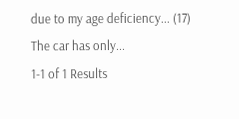due to my age deficiency... (17) The car has only...
1-1 of 1 Results